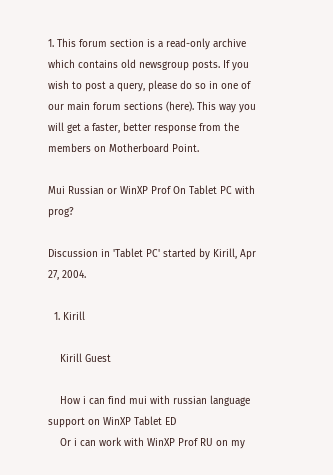1. This forum section is a read-only archive which contains old newsgroup posts. If you wish to post a query, please do so in one of our main forum sections (here). This way you will get a faster, better response from the members on Motherboard Point.

Mui Russian or WinXP Prof On Tablet PC with prog?

Discussion in 'Tablet PC' started by Kirill, Apr 27, 2004.

  1. Kirill

    Kirill Guest

    How i can find mui with russian language support on WinXP Tablet ED
    Or i can work with WinXP Prof RU on my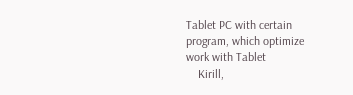Tablet PC with certain program, which optimize work with Tablet
    Kirill,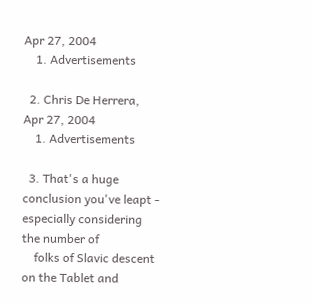Apr 27, 2004
    1. Advertisements

  2. Chris De Herrera, Apr 27, 2004
    1. Advertisements

  3. That's a huge conclusion you've leapt - especially considering the number of
    folks of Slavic descent on the Tablet and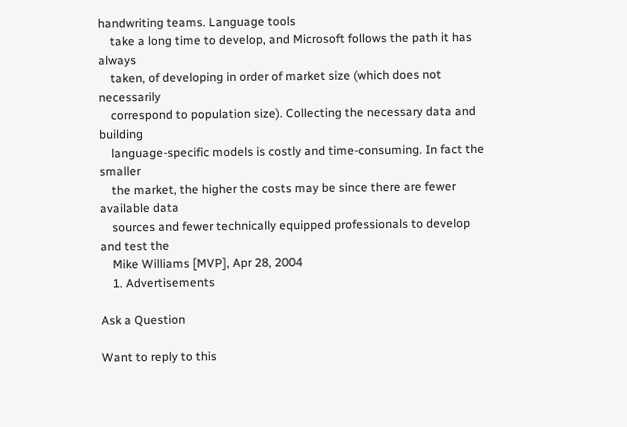handwriting teams. Language tools
    take a long time to develop, and Microsoft follows the path it has always
    taken, of developing in order of market size (which does not necessarily
    correspond to population size). Collecting the necessary data and building
    language-specific models is costly and time-consuming. In fact the smaller
    the market, the higher the costs may be since there are fewer available data
    sources and fewer technically equipped professionals to develop and test the
    Mike Williams [MVP], Apr 28, 2004
    1. Advertisements

Ask a Question

Want to reply to this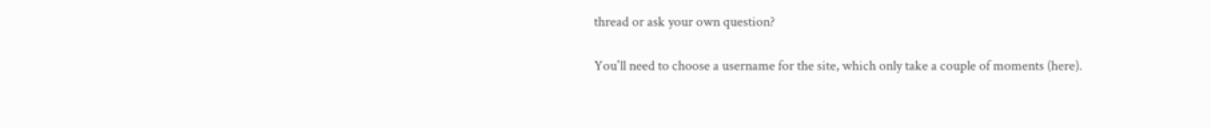thread or ask your own question?

You'll need to choose a username for the site, which only take a couple of moments (here).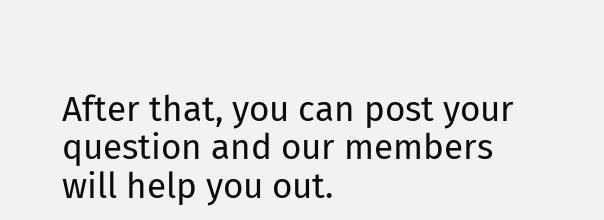After that, you can post your question and our members will help you out.